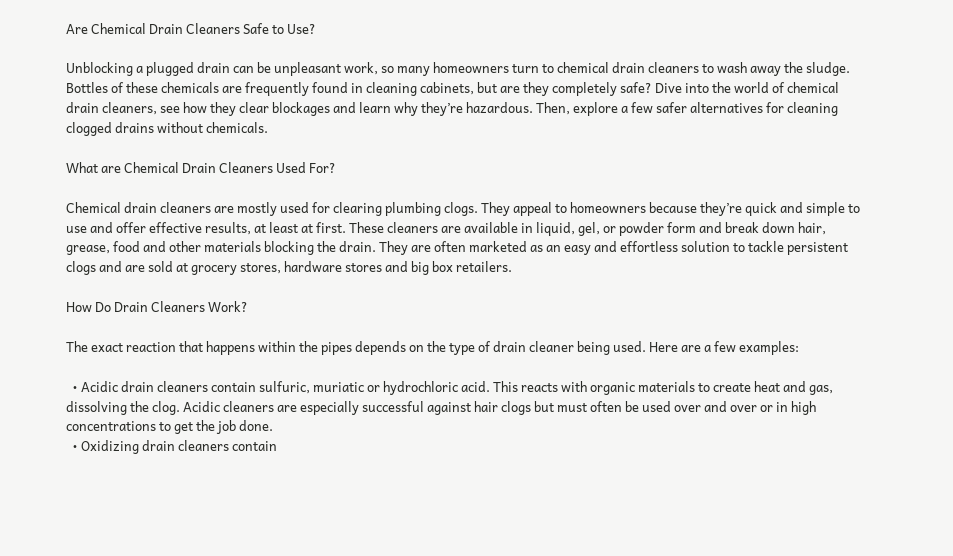Are Chemical Drain Cleaners Safe to Use?

Unblocking a plugged drain can be unpleasant work, so many homeowners turn to chemical drain cleaners to wash away the sludge. Bottles of these chemicals are frequently found in cleaning cabinets, but are they completely safe? Dive into the world of chemical drain cleaners, see how they clear blockages and learn why they’re hazardous. Then, explore a few safer alternatives for cleaning clogged drains without chemicals.

What are Chemical Drain Cleaners Used For?

Chemical drain cleaners are mostly used for clearing plumbing clogs. They appeal to homeowners because they’re quick and simple to use and offer effective results, at least at first. These cleaners are available in liquid, gel, or powder form and break down hair, grease, food and other materials blocking the drain. They are often marketed as an easy and effortless solution to tackle persistent clogs and are sold at grocery stores, hardware stores and big box retailers.

How Do Drain Cleaners Work?

The exact reaction that happens within the pipes depends on the type of drain cleaner being used. Here are a few examples:

  • Acidic drain cleaners contain sulfuric, muriatic or hydrochloric acid. This reacts with organic materials to create heat and gas, dissolving the clog. Acidic cleaners are especially successful against hair clogs but must often be used over and over or in high concentrations to get the job done.
  • Oxidizing drain cleaners contain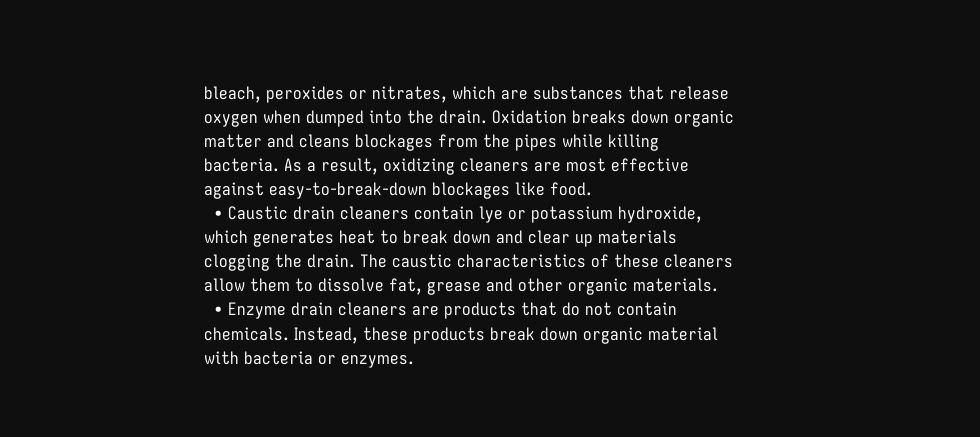bleach, peroxides or nitrates, which are substances that release oxygen when dumped into the drain. Oxidation breaks down organic matter and cleans blockages from the pipes while killing bacteria. As a result, oxidizing cleaners are most effective against easy-to-break-down blockages like food.
  • Caustic drain cleaners contain lye or potassium hydroxide, which generates heat to break down and clear up materials clogging the drain. The caustic characteristics of these cleaners allow them to dissolve fat, grease and other organic materials.
  • Enzyme drain cleaners are products that do not contain chemicals. Instead, these products break down organic material with bacteria or enzymes.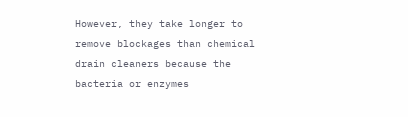However, they take longer to remove blockages than chemical drain cleaners because the bacteria or enzymes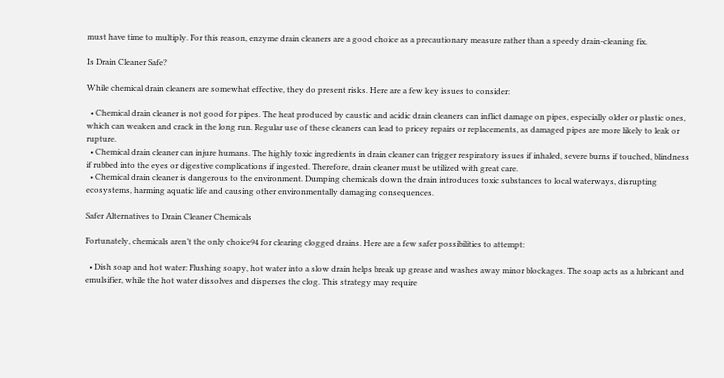must have time to multiply. For this reason, enzyme drain cleaners are a good choice as a precautionary measure rather than a speedy drain-cleaning fix.

Is Drain Cleaner Safe?

While chemical drain cleaners are somewhat effective, they do present risks. Here are a few key issues to consider:

  • Chemical drain cleaner is not good for pipes. The heat produced by caustic and acidic drain cleaners can inflict damage on pipes, especially older or plastic ones, which can weaken and crack in the long run. Regular use of these cleaners can lead to pricey repairs or replacements, as damaged pipes are more likely to leak or rupture.
  • Chemical drain cleaner can injure humans. The highly toxic ingredients in drain cleaner can trigger respiratory issues if inhaled, severe burns if touched, blindness if rubbed into the eyes or digestive complications if ingested. Therefore, drain cleaner must be utilized with great care.
  • Chemical drain cleaner is dangerous to the environment. Dumping chemicals down the drain introduces toxic substances to local waterways, disrupting ecosystems, harming aquatic life and causing other environmentally damaging consequences.

Safer Alternatives to Drain Cleaner Chemicals

Fortunately, chemicals aren’t the only choice94 for clearing clogged drains. Here are a few safer possibilities to attempt:

  • Dish soap and hot water: Flushing soapy, hot water into a slow drain helps break up grease and washes away minor blockages. The soap acts as a lubricant and emulsifier, while the hot water dissolves and disperses the clog. This strategy may require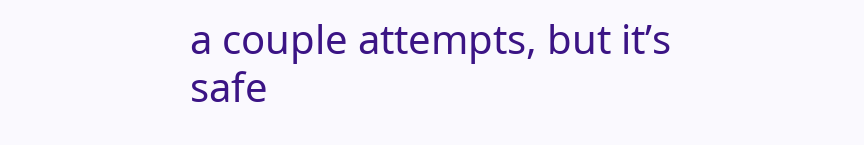a couple attempts, but it’s safe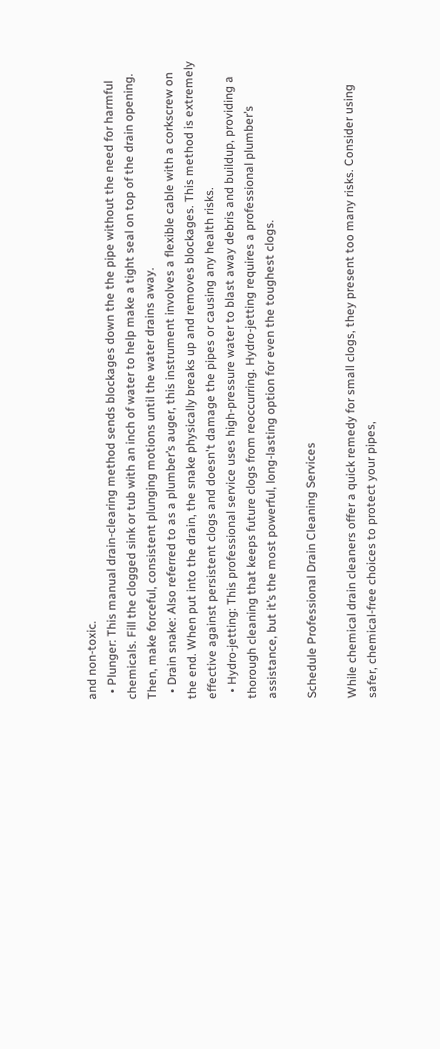and non-toxic.
  • Plunger: This manual drain-clearing method sends blockages down the the pipe without the need for harmful chemicals. Fill the clogged sink or tub with an inch of water to help make a tight seal on top of the drain opening. Then, make forceful, consistent plunging motions until the water drains away.
  • Drain snake: Also referred to as a plumber’s auger, this instrument involves a flexible cable with a corkscrew on the end. When put into the drain, the snake physically breaks up and removes blockages. This method is extremely effective against persistent clogs and doesn't damage the pipes or causing any health risks.
  • Hydro-jetting: This professional service uses high-pressure water to blast away debris and buildup, providing a thorough cleaning that keeps future clogs from reoccurring. Hydro-jetting requires a professional plumber’s assistance, but it’s the most powerful, long-lasting option for even the toughest clogs.

Schedule Professional Drain Cleaning Services

While chemical drain cleaners offer a quick remedy for small clogs, they present too many risks. Consider using safer, chemical-free choices to protect your pipes,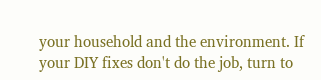your household and the environment. If your DIY fixes don't do the job, turn to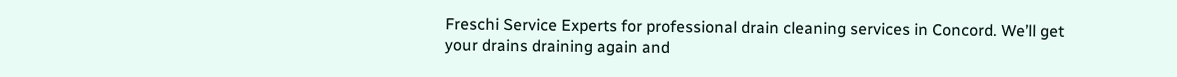Freschi Service Experts for professional drain cleaning services in Concord. We’ll get your drains draining again and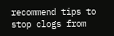recommend tips to stop clogs from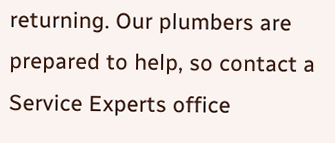returning. Our plumbers are prepared to help, so contact a Service Experts office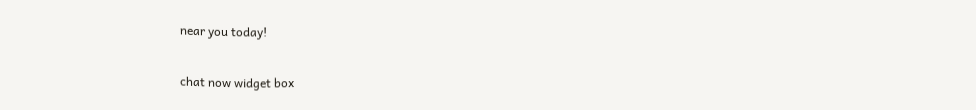near you today!

chat now widget box